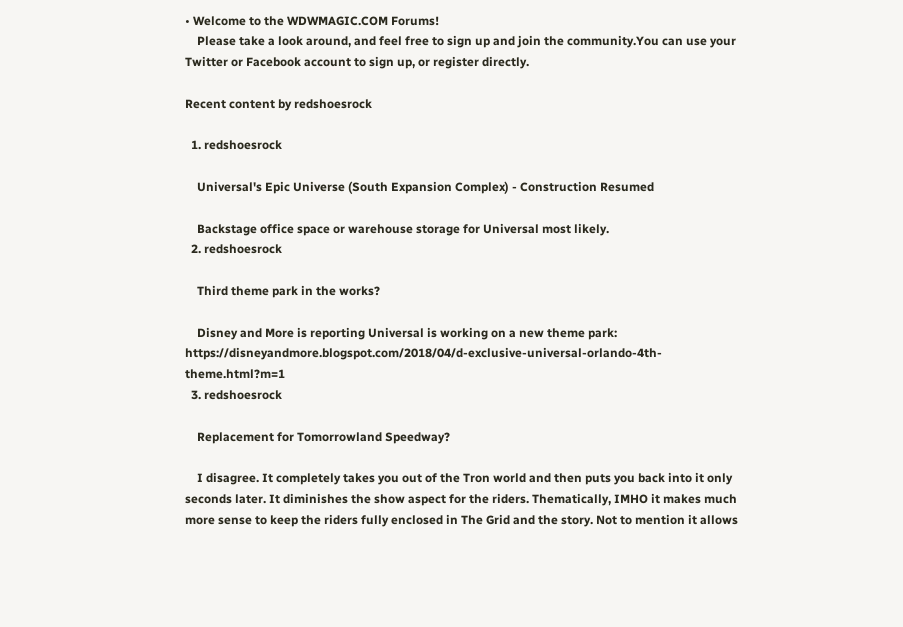• Welcome to the WDWMAGIC.COM Forums!
    Please take a look around, and feel free to sign up and join the community.You can use your Twitter or Facebook account to sign up, or register directly.

Recent content by redshoesrock

  1. redshoesrock

    Universal's Epic Universe (South Expansion Complex) - Construction Resumed

    Backstage office space or warehouse storage for Universal most likely.
  2. redshoesrock

    Third theme park in the works?

    Disney and More is reporting Universal is working on a new theme park: https://disneyandmore.blogspot.com/2018/04/d-exclusive-universal-orlando-4th-theme.html?m=1
  3. redshoesrock

    Replacement for Tomorrowland Speedway?

    I disagree. It completely takes you out of the Tron world and then puts you back into it only seconds later. It diminishes the show aspect for the riders. Thematically, IMHO it makes much more sense to keep the riders fully enclosed in The Grid and the story. Not to mention it allows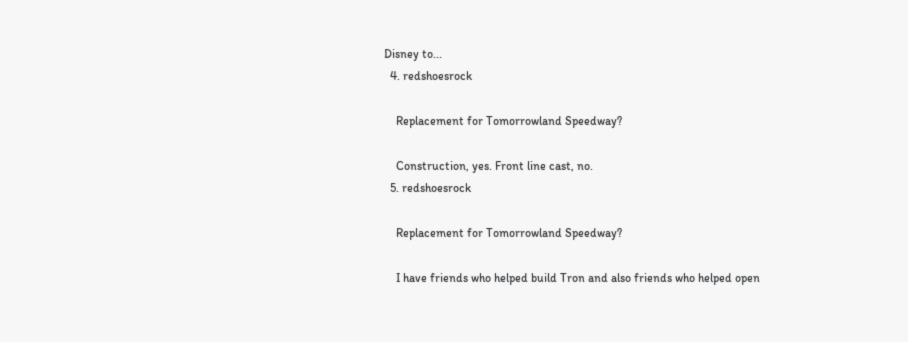Disney to...
  4. redshoesrock

    Replacement for Tomorrowland Speedway?

    Construction, yes. Front line cast, no.
  5. redshoesrock

    Replacement for Tomorrowland Speedway?

    I have friends who helped build Tron and also friends who helped open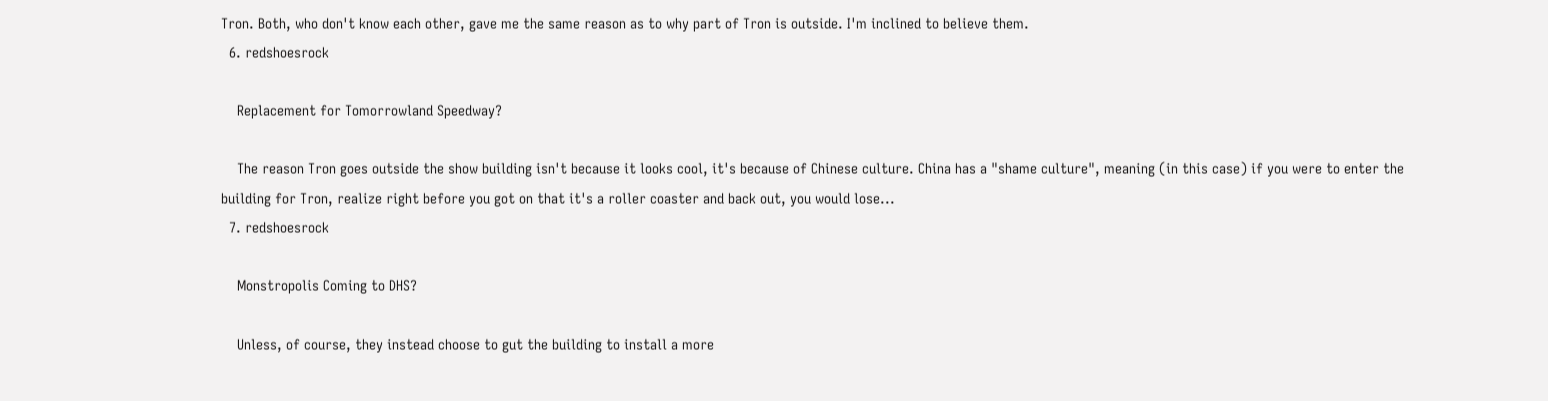Tron. Both, who don't know each other, gave me the same reason as to why part of Tron is outside. I'm inclined to believe them.
  6. redshoesrock

    Replacement for Tomorrowland Speedway?

    The reason Tron goes outside the show building isn't because it looks cool, it's because of Chinese culture. China has a "shame culture", meaning (in this case) if you were to enter the building for Tron, realize right before you got on that it's a roller coaster and back out, you would lose...
  7. redshoesrock

    Monstropolis Coming to DHS?

    Unless, of course, they instead choose to gut the building to install a more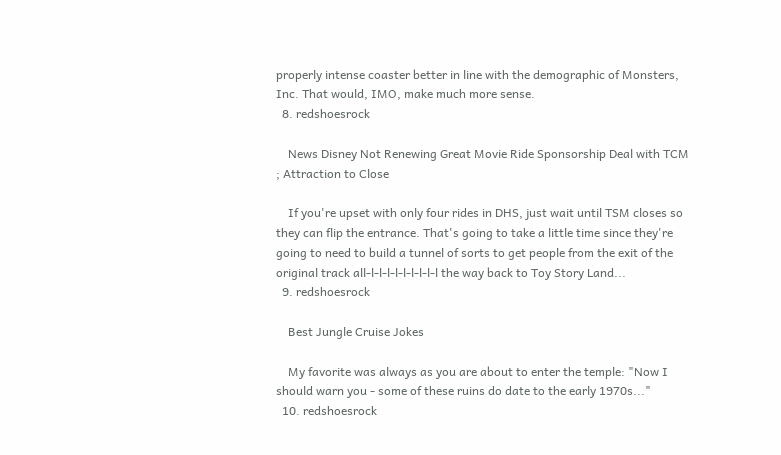properly intense coaster better in line with the demographic of Monsters, Inc. That would, IMO, make much more sense.
  8. redshoesrock

    News Disney Not Renewing Great Movie Ride Sponsorship Deal with TCM ; Attraction to Close

    If you're upset with only four rides in DHS, just wait until TSM closes so they can flip the entrance. That's going to take a little time since they're going to need to build a tunnel of sorts to get people from the exit of the original track all-l-l-l-l-l-l-l-l-l the way back to Toy Story Land...
  9. redshoesrock

    Best Jungle Cruise Jokes

    My favorite was always as you are about to enter the temple: "Now I should warn you - some of these ruins do date to the early 1970s..."
  10. redshoesrock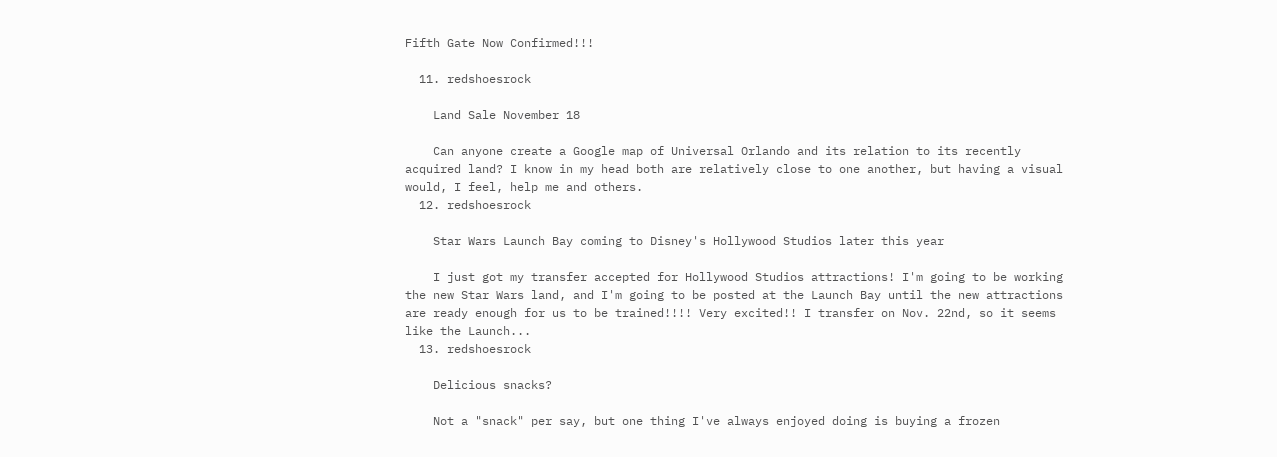Fifth Gate Now Confirmed!!!

  11. redshoesrock

    Land Sale November 18

    Can anyone create a Google map of Universal Orlando and its relation to its recently acquired land? I know in my head both are relatively close to one another, but having a visual would, I feel, help me and others.
  12. redshoesrock

    Star Wars Launch Bay coming to Disney's Hollywood Studios later this year

    I just got my transfer accepted for Hollywood Studios attractions! I'm going to be working the new Star Wars land, and I'm going to be posted at the Launch Bay until the new attractions are ready enough for us to be trained!!!! Very excited!! I transfer on Nov. 22nd, so it seems like the Launch...
  13. redshoesrock

    Delicious snacks?

    Not a "snack" per say, but one thing I've always enjoyed doing is buying a frozen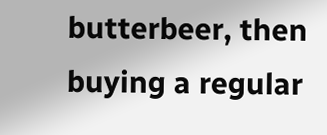butterbeer, then buying a regular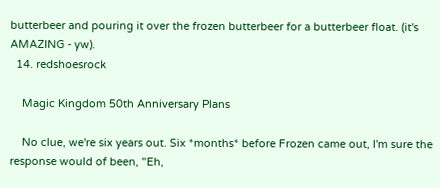butterbeer and pouring it over the frozen butterbeer for a butterbeer float. (it's AMAZING - yw).
  14. redshoesrock

    Magic Kingdom 50th Anniversary Plans

    No clue, we're six years out. Six *months* before Frozen came out, I'm sure the response would of been, "Eh,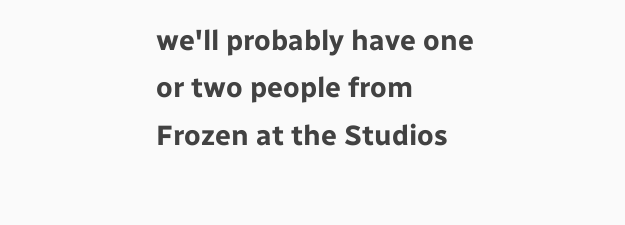we'll probably have one or two people from Frozen at the Studios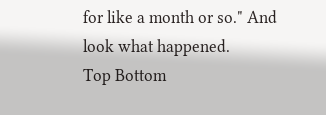for like a month or so." And look what happened.
Top Bottom